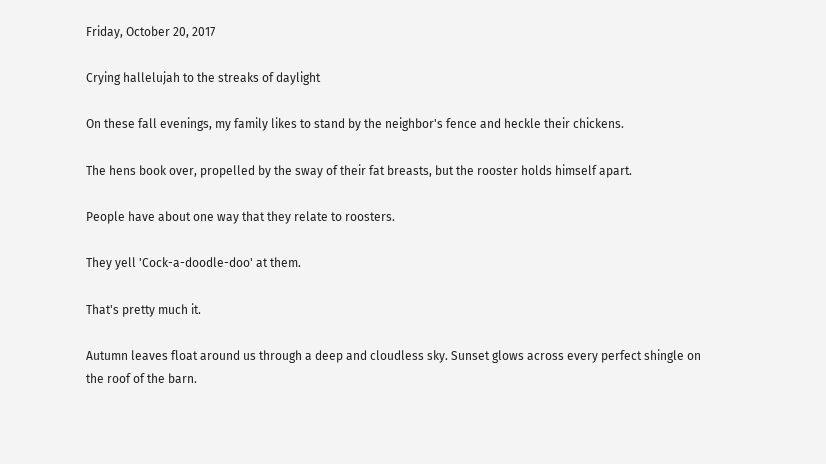Friday, October 20, 2017

Crying hallelujah to the streaks of daylight

On these fall evenings, my family likes to stand by the neighbor's fence and heckle their chickens.

The hens book over, propelled by the sway of their fat breasts, but the rooster holds himself apart.

People have about one way that they relate to roosters.

They yell 'Cock-a-doodle-doo' at them.

That's pretty much it.

Autumn leaves float around us through a deep and cloudless sky. Sunset glows across every perfect shingle on the roof of the barn.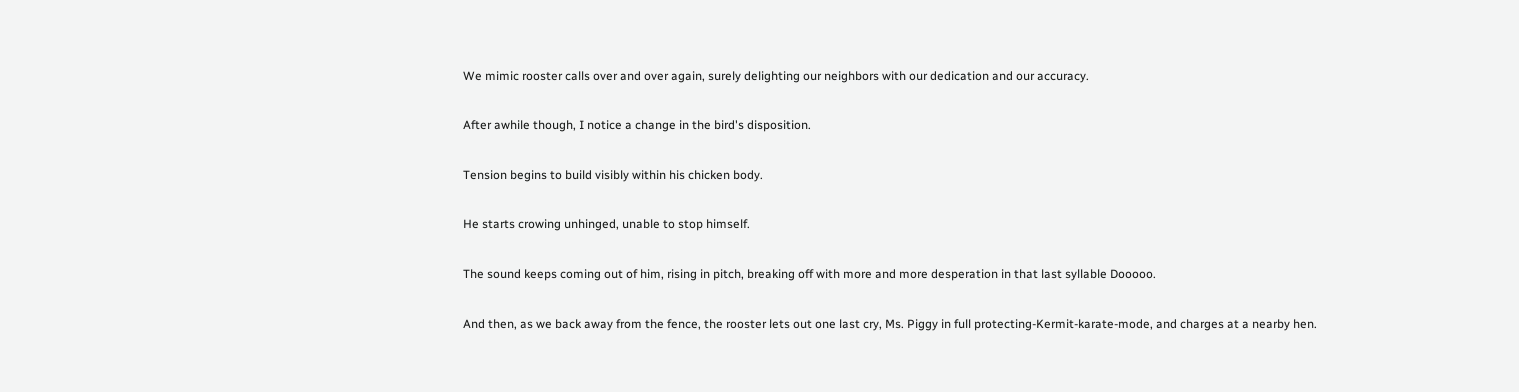We mimic rooster calls over and over again, surely delighting our neighbors with our dedication and our accuracy.

After awhile though, I notice a change in the bird's disposition.

Tension begins to build visibly within his chicken body.

He starts crowing unhinged, unable to stop himself.

The sound keeps coming out of him, rising in pitch, breaking off with more and more desperation in that last syllable Dooooo.

And then, as we back away from the fence, the rooster lets out one last cry, Ms. Piggy in full protecting-Kermit-karate-mode, and charges at a nearby hen.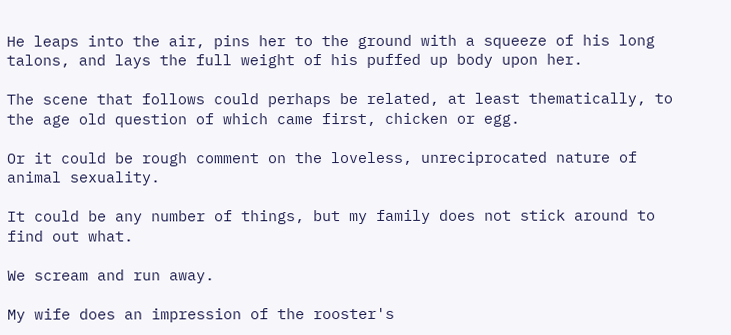He leaps into the air, pins her to the ground with a squeeze of his long talons, and lays the full weight of his puffed up body upon her.

The scene that follows could perhaps be related, at least thematically, to the age old question of which came first, chicken or egg.

Or it could be rough comment on the loveless, unreciprocated nature of animal sexuality.

It could be any number of things, but my family does not stick around to find out what.

We scream and run away.

My wife does an impression of the rooster's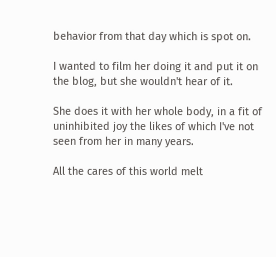behavior from that day which is spot on.

I wanted to film her doing it and put it on the blog, but she wouldn't hear of it.

She does it with her whole body, in a fit of uninhibited joy the likes of which I've not seen from her in many years.

All the cares of this world melt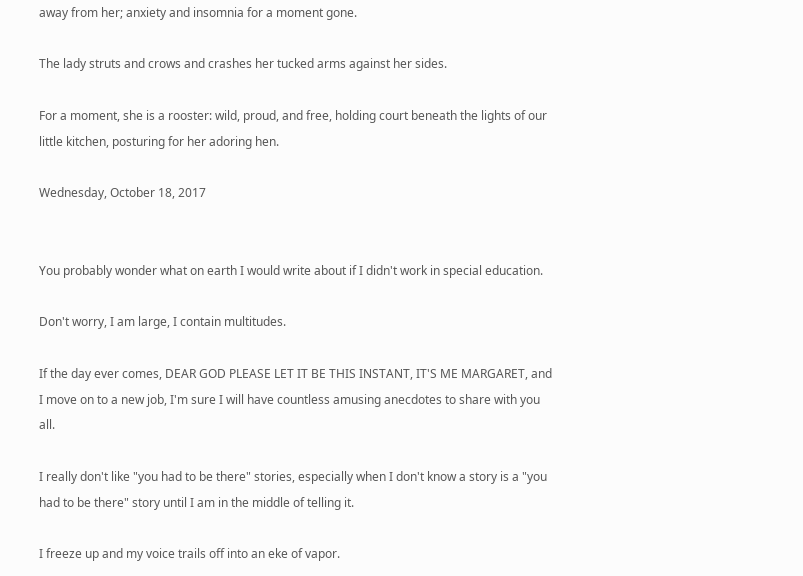away from her; anxiety and insomnia for a moment gone.

The lady struts and crows and crashes her tucked arms against her sides.

For a moment, she is a rooster: wild, proud, and free, holding court beneath the lights of our little kitchen, posturing for her adoring hen.

Wednesday, October 18, 2017


You probably wonder what on earth I would write about if I didn't work in special education.

Don't worry, I am large, I contain multitudes.

If the day ever comes, DEAR GOD PLEASE LET IT BE THIS INSTANT, IT'S ME MARGARET, and I move on to a new job, I'm sure I will have countless amusing anecdotes to share with you all.

I really don't like "you had to be there" stories, especially when I don't know a story is a "you had to be there" story until I am in the middle of telling it.

I freeze up and my voice trails off into an eke of vapor.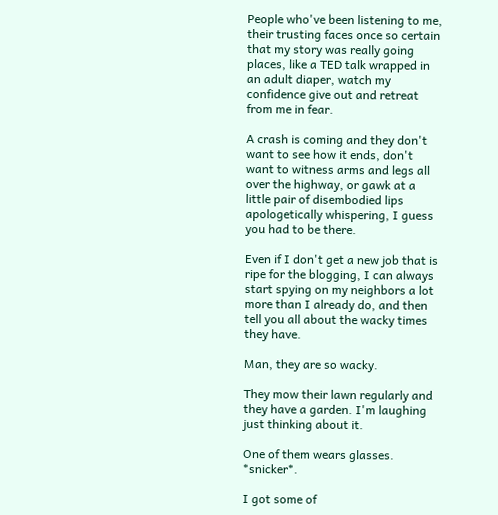People who've been listening to me, their trusting faces once so certain that my story was really going places, like a TED talk wrapped in an adult diaper, watch my confidence give out and retreat from me in fear.

A crash is coming and they don't want to see how it ends, don't want to witness arms and legs all over the highway, or gawk at a little pair of disembodied lips apologetically whispering, I guess you had to be there.

Even if I don't get a new job that is ripe for the blogging, I can always start spying on my neighbors a lot more than I already do, and then tell you all about the wacky times they have.

Man, they are so wacky.

They mow their lawn regularly and they have a garden. I'm laughing just thinking about it.

One of them wears glasses. *snicker*.

I got some of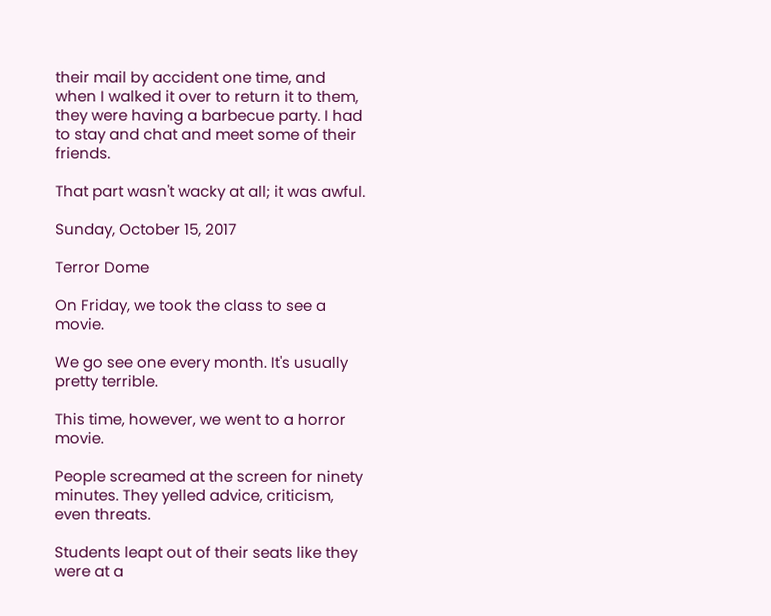their mail by accident one time, and when I walked it over to return it to them, they were having a barbecue party. I had to stay and chat and meet some of their friends.

That part wasn't wacky at all; it was awful.

Sunday, October 15, 2017

Terror Dome

On Friday, we took the class to see a movie.

We go see one every month. It's usually pretty terrible.

This time, however, we went to a horror movie.

People screamed at the screen for ninety minutes. They yelled advice, criticism, even threats.

Students leapt out of their seats like they were at a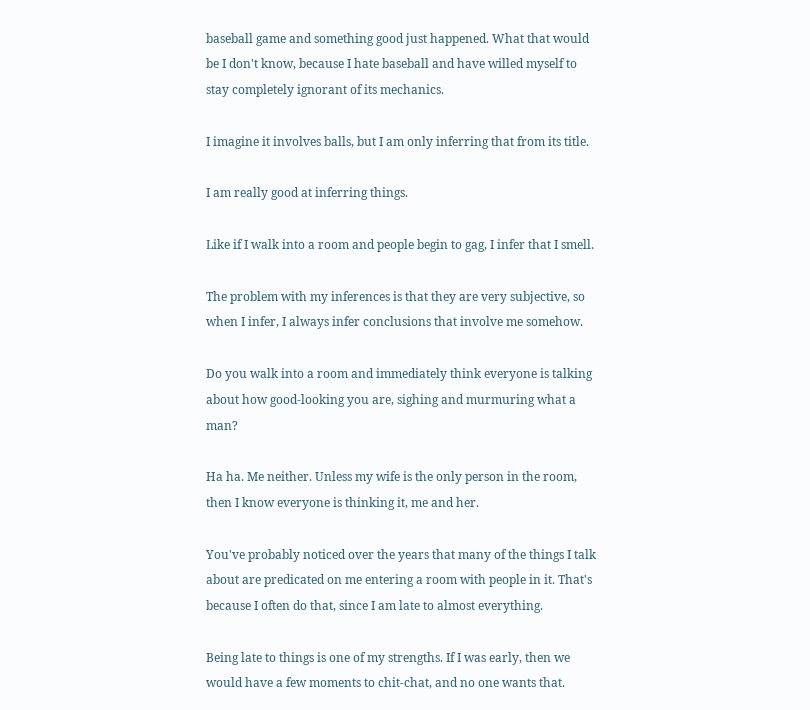baseball game and something good just happened. What that would be I don't know, because I hate baseball and have willed myself to stay completely ignorant of its mechanics.

I imagine it involves balls, but I am only inferring that from its title.

I am really good at inferring things.

Like if I walk into a room and people begin to gag, I infer that I smell.

The problem with my inferences is that they are very subjective, so when I infer, I always infer conclusions that involve me somehow.

Do you walk into a room and immediately think everyone is talking about how good-looking you are, sighing and murmuring what a man?

Ha ha. Me neither. Unless my wife is the only person in the room, then I know everyone is thinking it, me and her.

You've probably noticed over the years that many of the things I talk about are predicated on me entering a room with people in it. That's because I often do that, since I am late to almost everything.

Being late to things is one of my strengths. If I was early, then we would have a few moments to chit-chat, and no one wants that.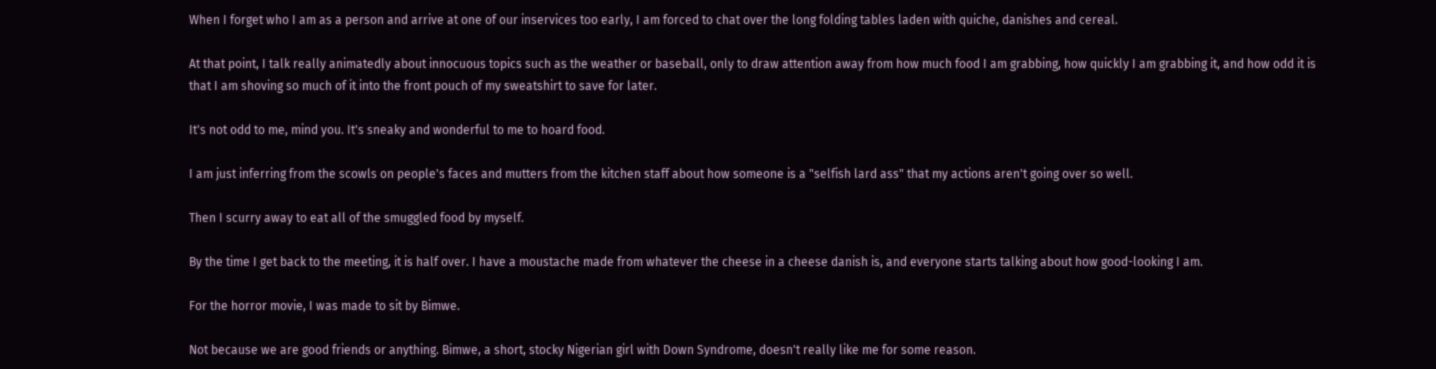When I forget who I am as a person and arrive at one of our inservices too early, I am forced to chat over the long folding tables laden with quiche, danishes and cereal.

At that point, I talk really animatedly about innocuous topics such as the weather or baseball, only to draw attention away from how much food I am grabbing, how quickly I am grabbing it, and how odd it is that I am shoving so much of it into the front pouch of my sweatshirt to save for later.

It's not odd to me, mind you. It's sneaky and wonderful to me to hoard food.

I am just inferring from the scowls on people's faces and mutters from the kitchen staff about how someone is a "selfish lard ass" that my actions aren't going over so well.

Then I scurry away to eat all of the smuggled food by myself.

By the time I get back to the meeting, it is half over. I have a moustache made from whatever the cheese in a cheese danish is, and everyone starts talking about how good-looking I am.

For the horror movie, I was made to sit by Bimwe.

Not because we are good friends or anything. Bimwe, a short, stocky Nigerian girl with Down Syndrome, doesn't really like me for some reason.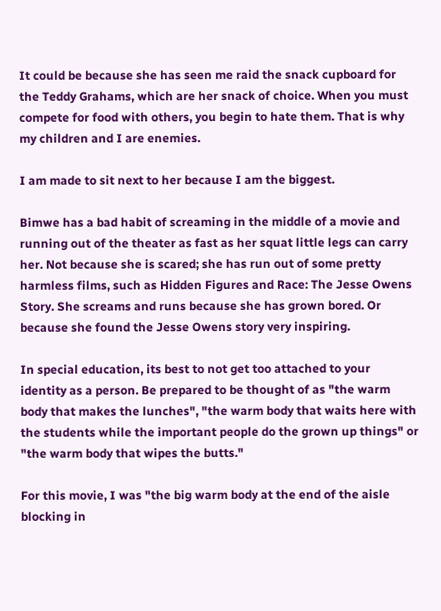It could be because she has seen me raid the snack cupboard for the Teddy Grahams, which are her snack of choice. When you must compete for food with others, you begin to hate them. That is why my children and I are enemies.

I am made to sit next to her because I am the biggest.

Bimwe has a bad habit of screaming in the middle of a movie and running out of the theater as fast as her squat little legs can carry her. Not because she is scared; she has run out of some pretty harmless films, such as Hidden Figures and Race: The Jesse Owens Story. She screams and runs because she has grown bored. Or because she found the Jesse Owens story very inspiring.

In special education, its best to not get too attached to your identity as a person. Be prepared to be thought of as "the warm body that makes the lunches", "the warm body that waits here with the students while the important people do the grown up things" or "the warm body that wipes the butts."

For this movie, I was "the big warm body at the end of the aisle blocking in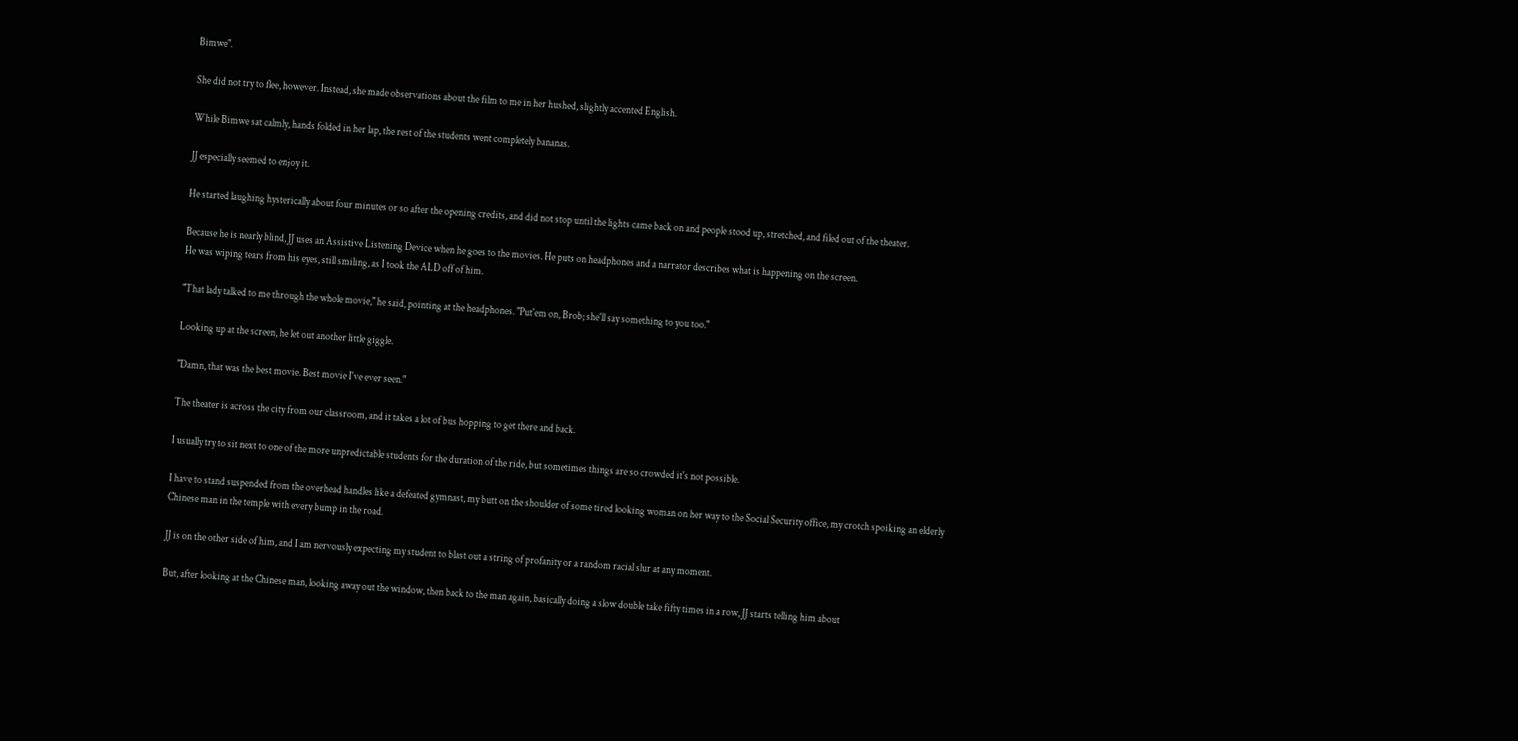Bimwe".

She did not try to flee, however. Instead, she made observations about the film to me in her hushed, slightly accented English.

While Bimwe sat calmly, hands folded in her lap, the rest of the students went completely bananas.

JJ especially seemed to enjoy it.

He started laughing hysterically about four minutes or so after the opening credits, and did not stop until the lights came back on and people stood up, stretched, and filed out of the theater.

Because he is nearly blind, JJ uses an Assistive Listening Device when he goes to the movies. He puts on headphones and a narrator describes what is happening on the screen.
He was wiping tears from his eyes, still smiling, as I took the ALD off of him.

"That lady talked to me through the whole movie," he said, pointing at the headphones. "Put'em on, Brob; she'll say something to you too."

Looking up at the screen, he let out another little giggle.

"Damn, that was the best movie. Best movie I've ever seen."

The theater is across the city from our classroom, and it takes a lot of bus hopping to get there and back.

I usually try to sit next to one of the more unpredictable students for the duration of the ride, but sometimes things are so crowded it's not possible.

I have to stand suspended from the overhead handles like a defeated gymnast, my butt on the shoulder of some tired looking woman on her way to the Social Security office, my crotch spoiking an elderly Chinese man in the temple with every bump in the road.

JJ is on the other side of him, and I am nervously expecting my student to blast out a string of profanity or a random racial slur at any moment.

But, after looking at the Chinese man, looking away out the window, then back to the man again, basically doing a slow double take fifty times in a row, JJ starts telling him about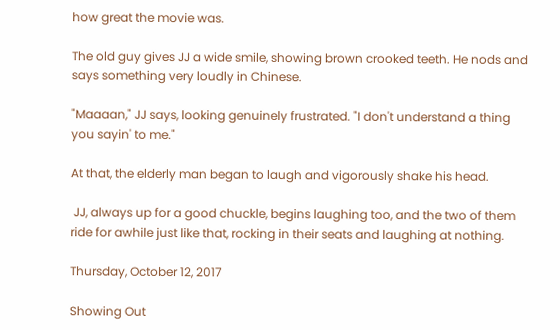how great the movie was.

The old guy gives JJ a wide smile, showing brown crooked teeth. He nods and says something very loudly in Chinese.

"Maaaan," JJ says, looking genuinely frustrated. "I don't understand a thing you sayin' to me."

At that, the elderly man began to laugh and vigorously shake his head.

 JJ, always up for a good chuckle, begins laughing too, and the two of them ride for awhile just like that, rocking in their seats and laughing at nothing.

Thursday, October 12, 2017

Showing Out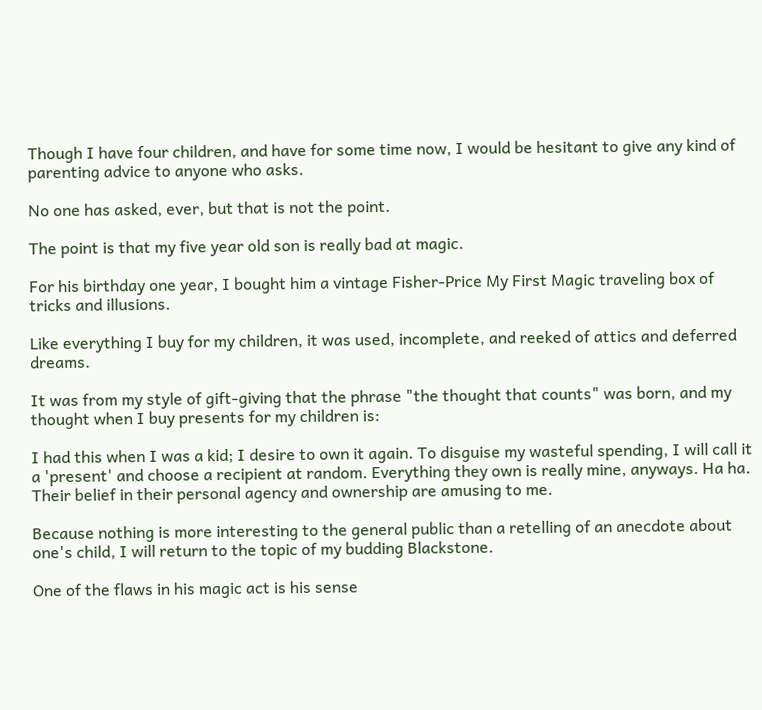Though I have four children, and have for some time now, I would be hesitant to give any kind of parenting advice to anyone who asks.

No one has asked, ever, but that is not the point.

The point is that my five year old son is really bad at magic.

For his birthday one year, I bought him a vintage Fisher-Price My First Magic traveling box of tricks and illusions.

Like everything I buy for my children, it was used, incomplete, and reeked of attics and deferred dreams.

It was from my style of gift-giving that the phrase "the thought that counts" was born, and my thought when I buy presents for my children is:

I had this when I was a kid; I desire to own it again. To disguise my wasteful spending, I will call it a 'present' and choose a recipient at random. Everything they own is really mine, anyways. Ha ha. Their belief in their personal agency and ownership are amusing to me.

Because nothing is more interesting to the general public than a retelling of an anecdote about one's child, I will return to the topic of my budding Blackstone.

One of the flaws in his magic act is his sense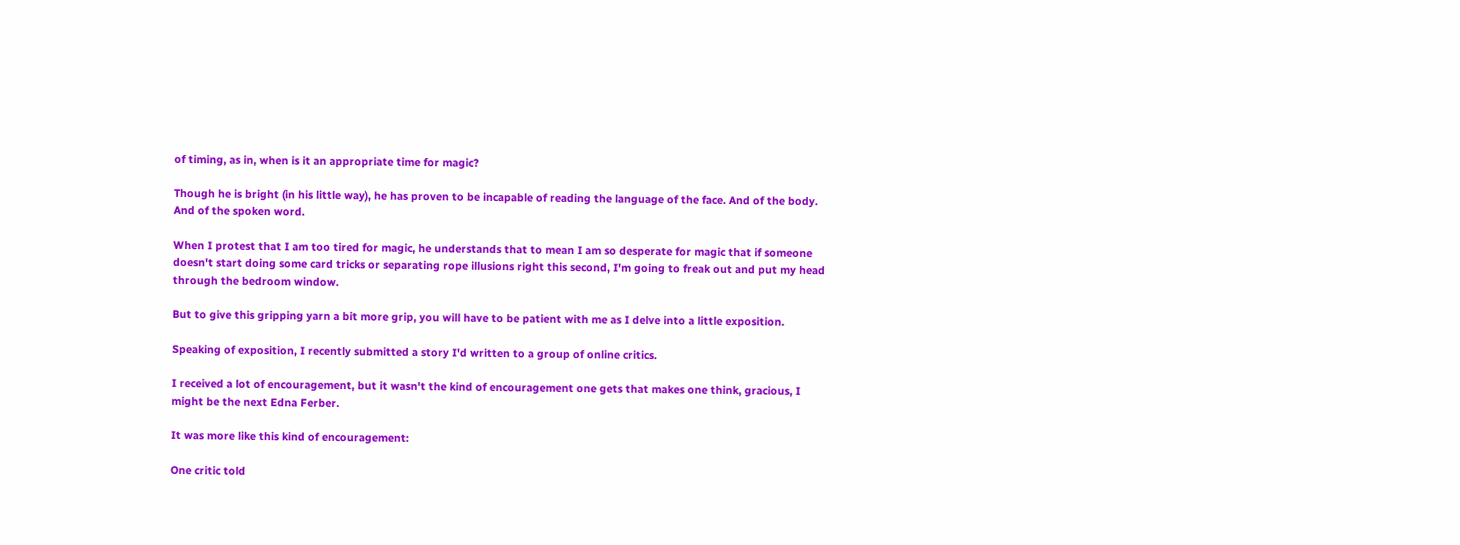of timing, as in, when is it an appropriate time for magic?

Though he is bright (in his little way), he has proven to be incapable of reading the language of the face. And of the body. And of the spoken word.

When I protest that I am too tired for magic, he understands that to mean I am so desperate for magic that if someone doesn't start doing some card tricks or separating rope illusions right this second, I'm going to freak out and put my head through the bedroom window.

But to give this gripping yarn a bit more grip, you will have to be patient with me as I delve into a little exposition.

Speaking of exposition, I recently submitted a story I'd written to a group of online critics.

I received a lot of encouragement, but it wasn't the kind of encouragement one gets that makes one think, gracious, I might be the next Edna Ferber.

It was more like this kind of encouragement:

One critic told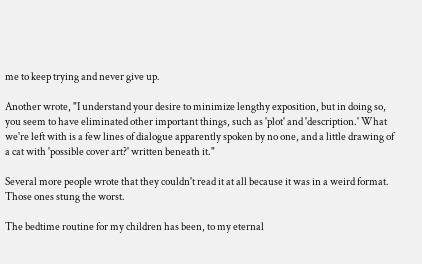me to keep trying and never give up.

Another wrote, "I understand your desire to minimize lengthy exposition, but in doing so, you seem to have eliminated other important things, such as 'plot' and 'description.' What we're left with is a few lines of dialogue apparently spoken by no one, and a little drawing of a cat with 'possible cover art?' written beneath it."

Several more people wrote that they couldn't read it at all because it was in a weird format. Those ones stung the worst.

The bedtime routine for my children has been, to my eternal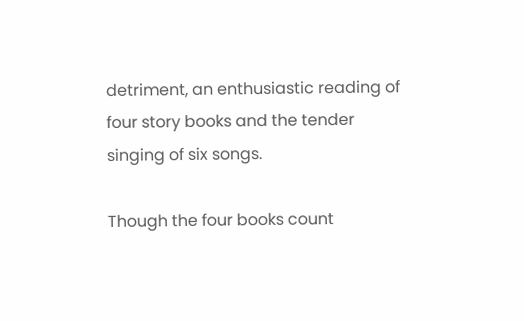detriment, an enthusiastic reading of four story books and the tender singing of six songs.

Though the four books count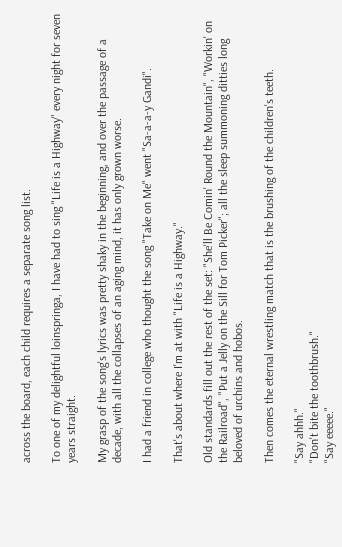across the board, each child requires a separate song list.

To one of my delightful loinspringa, I have had to sing "Life is a Highway" every night for seven years straight.

My grasp of the song's lyrics was pretty shaky in the beginning, and over the passage of a decade, with all the collapses of an aging mind, it has only grown worse.

I had a friend in college who thought the song "Take on Me" went "Sa-a-a-y Gandi".

That's about where I'm at with "Life is a Highway."

Old standards fill out the rest of the set: "She'll Be Comin' Round the Mountain", "Workin' on the Railroad", "Put a Jelly on the Sill for Tom Picker"; all the sleep summoning ditties long beloved of urchins and hobos.

Then comes the eternal wrestling match that is the brushing of the children's teeth.

"Say ahhh."
"Don't bite the toothbrush."
"Say eeeee."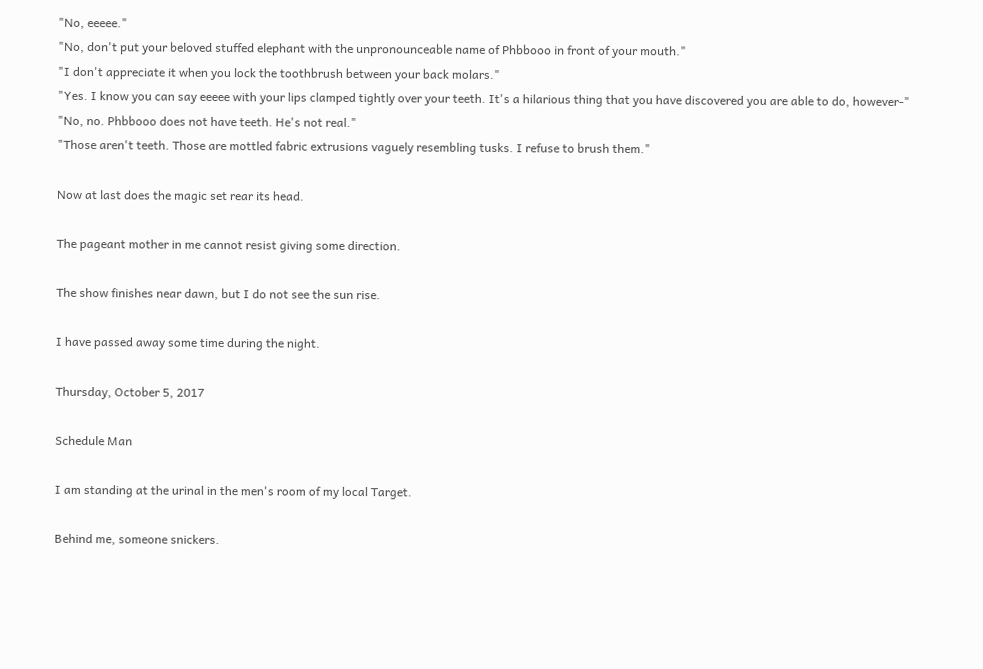"No, eeeee."
"No, don't put your beloved stuffed elephant with the unpronounceable name of Phbbooo in front of your mouth."
"I don't appreciate it when you lock the toothbrush between your back molars."
"Yes. I know you can say eeeee with your lips clamped tightly over your teeth. It's a hilarious thing that you have discovered you are able to do, however-"
"No, no. Phbbooo does not have teeth. He's not real."
"Those aren't teeth. Those are mottled fabric extrusions vaguely resembling tusks. I refuse to brush them."

Now at last does the magic set rear its head.

The pageant mother in me cannot resist giving some direction.

The show finishes near dawn, but I do not see the sun rise.

I have passed away some time during the night.

Thursday, October 5, 2017

Schedule Man

I am standing at the urinal in the men's room of my local Target.

Behind me, someone snickers.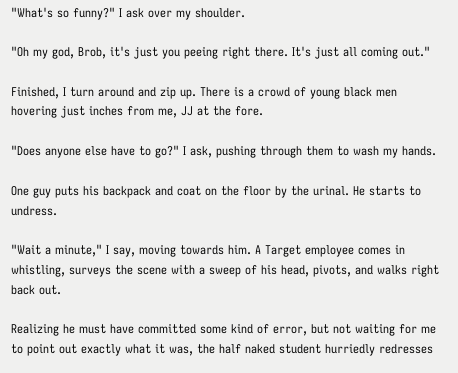"What's so funny?" I ask over my shoulder.

"Oh my god, Brob, it's just you peeing right there. It's just all coming out."

Finished, I turn around and zip up. There is a crowd of young black men hovering just inches from me, JJ at the fore.

"Does anyone else have to go?" I ask, pushing through them to wash my hands.

One guy puts his backpack and coat on the floor by the urinal. He starts to undress.

"Wait a minute," I say, moving towards him. A Target employee comes in whistling, surveys the scene with a sweep of his head, pivots, and walks right back out.

Realizing he must have committed some kind of error, but not waiting for me to point out exactly what it was, the half naked student hurriedly redresses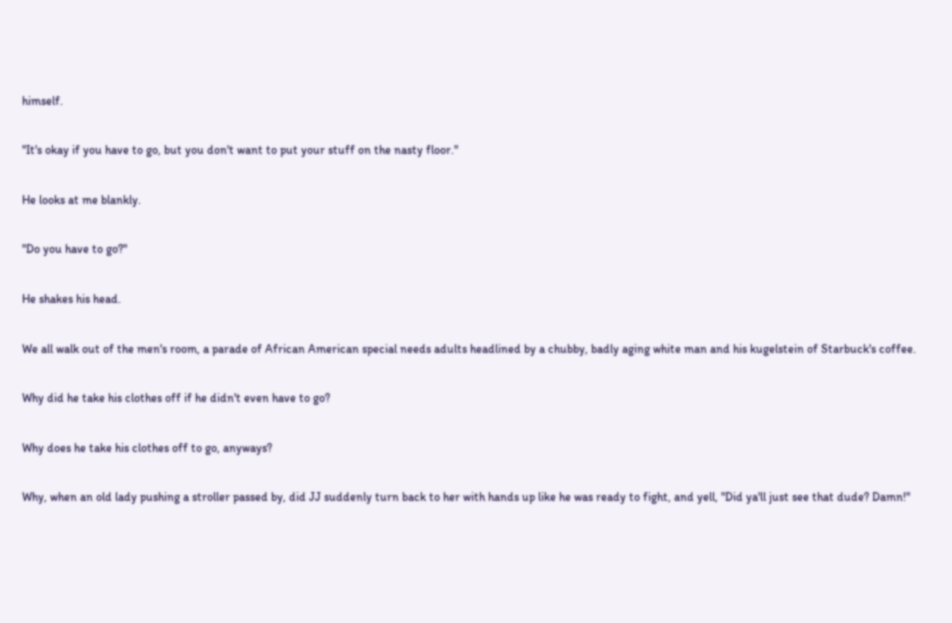himself.

"It's okay if you have to go, but you don't want to put your stuff on the nasty floor."

He looks at me blankly.

"Do you have to go?"

He shakes his head.

We all walk out of the men's room, a parade of African American special needs adults headlined by a chubby, badly aging white man and his kugelstein of Starbuck's coffee.

Why did he take his clothes off if he didn't even have to go?

Why does he take his clothes off to go, anyways?

Why, when an old lady pushing a stroller passed by, did JJ suddenly turn back to her with hands up like he was ready to fight, and yell, "Did ya'll just see that dude? Damn!"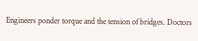Engineers ponder torque and the tension of bridges. Doctors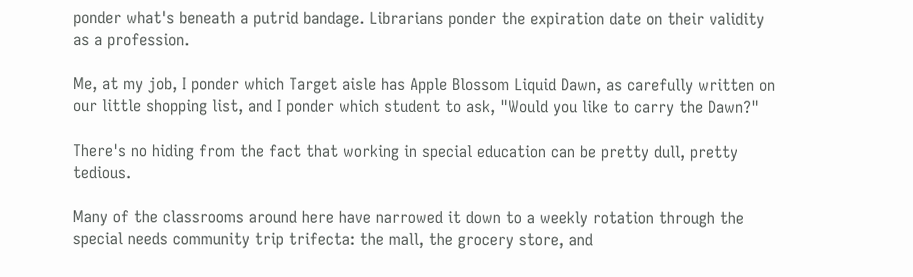ponder what's beneath a putrid bandage. Librarians ponder the expiration date on their validity as a profession.

Me, at my job, I ponder which Target aisle has Apple Blossom Liquid Dawn, as carefully written on our little shopping list, and I ponder which student to ask, "Would you like to carry the Dawn?"

There's no hiding from the fact that working in special education can be pretty dull, pretty tedious.

Many of the classrooms around here have narrowed it down to a weekly rotation through the special needs community trip trifecta: the mall, the grocery store, and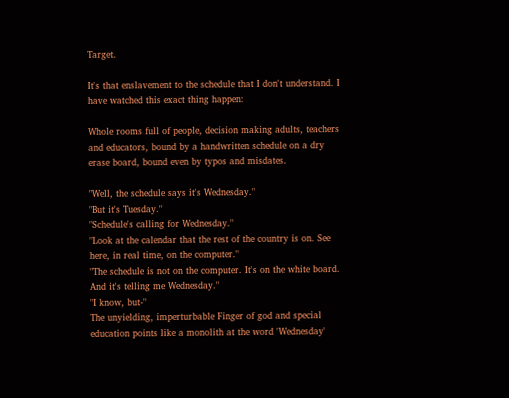Target.

It's that enslavement to the schedule that I don't understand. I have watched this exact thing happen:

Whole rooms full of people, decision making adults, teachers and educators, bound by a handwritten schedule on a dry erase board, bound even by typos and misdates.

"Well, the schedule says it's Wednesday."
"But it's Tuesday."
"Schedule's calling for Wednesday."
"Look at the calendar that the rest of the country is on. See here, in real time, on the computer."
"The schedule is not on the computer. It's on the white board. And it's telling me Wednesday."
"I know, but-"
The unyielding, imperturbable Finger of god and special education points like a monolith at the word 'Wednesday'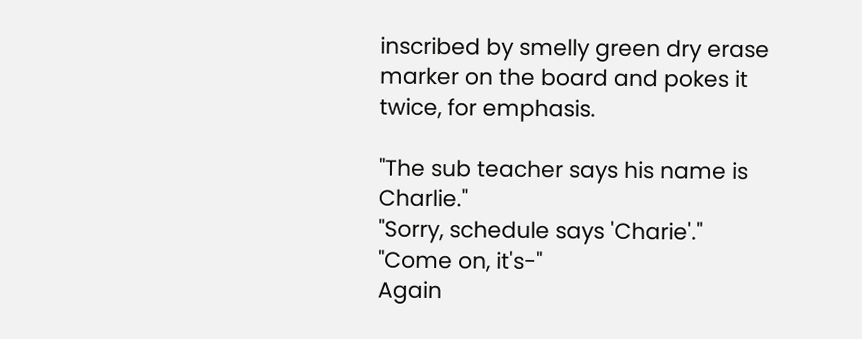inscribed by smelly green dry erase marker on the board and pokes it twice, for emphasis.

"The sub teacher says his name is Charlie."
"Sorry, schedule says 'Charie'."
"Come on, it's-"
Again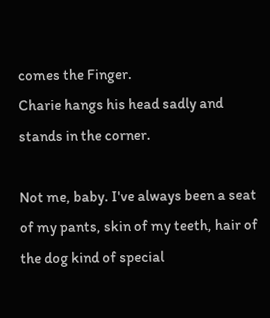comes the Finger.
Charie hangs his head sadly and stands in the corner.

Not me, baby. I've always been a seat of my pants, skin of my teeth, hair of the dog kind of special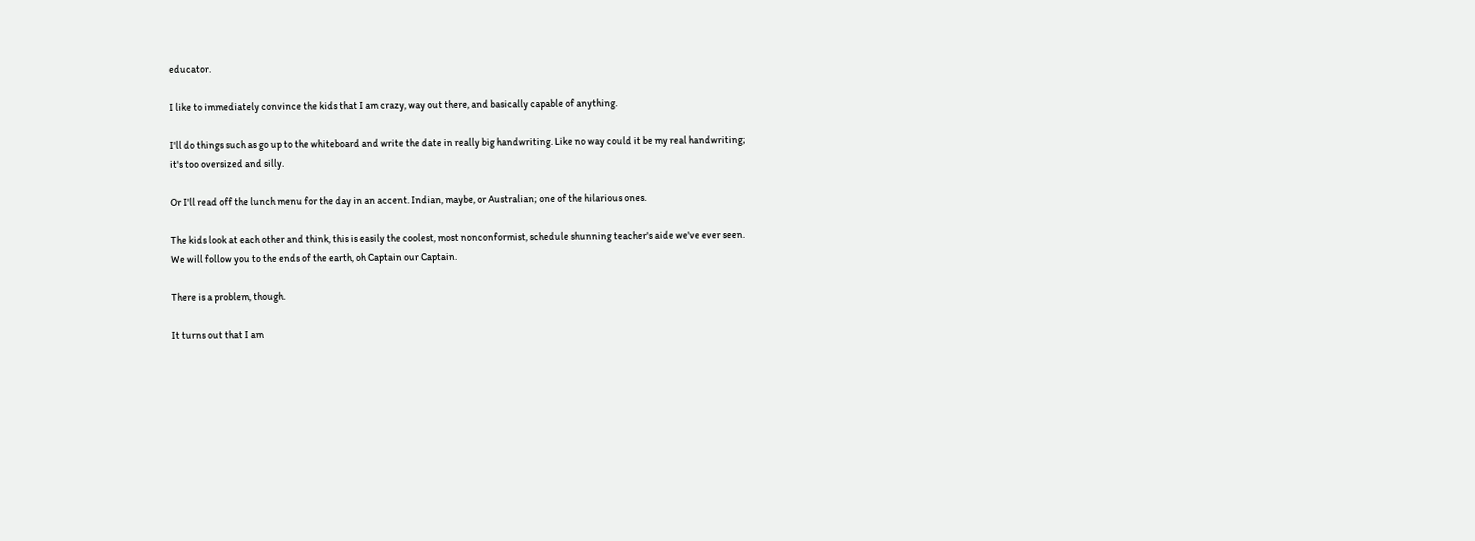educator.

I like to immediately convince the kids that I am crazy, way out there, and basically capable of anything.

I'll do things such as go up to the whiteboard and write the date in really big handwriting. Like no way could it be my real handwriting; it's too oversized and silly.

Or I'll read off the lunch menu for the day in an accent. Indian, maybe, or Australian; one of the hilarious ones.

The kids look at each other and think, this is easily the coolest, most nonconformist, schedule shunning teacher's aide we've ever seen. We will follow you to the ends of the earth, oh Captain our Captain.

There is a problem, though.

It turns out that I am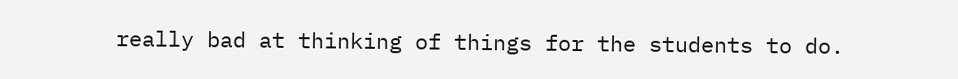really bad at thinking of things for the students to do.